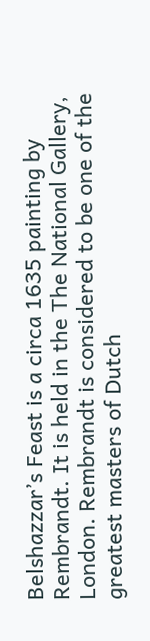Belshazzar’s Feast is a circa 1635 painting by Rembrandt. It is held in the The National Gallery, London. Rembrandt is considered to be one of the greatest masters of Dutch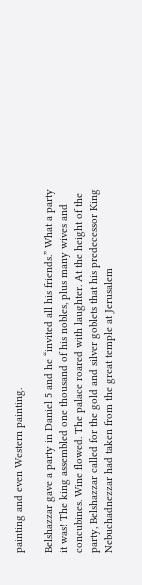painting and even Western painting.

Belshazzar gave a party in Daniel 5 and he “invited all his friends.” What a party it was! The king assembled one thousand of his nobles, plus many wives and concubines. Wine flowed. The palace roared with laughter. At the height of the party, Belshazzar called for the gold and silver goblets that his predecessor King Nebuchadnezzar had taken from the great temple at Jerusalem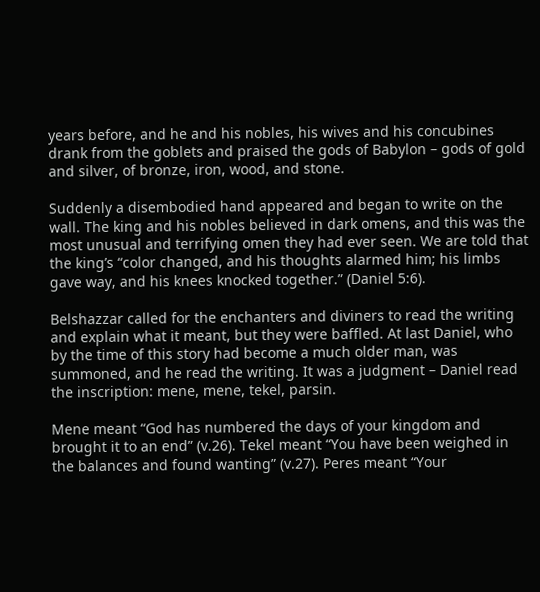years before, and he and his nobles, his wives and his concubines drank from the goblets and praised the gods of Babylon – gods of gold and silver, of bronze, iron, wood, and stone.

Suddenly a disembodied hand appeared and began to write on the wall. The king and his nobles believed in dark omens, and this was the most unusual and terrifying omen they had ever seen. We are told that the king’s “color changed, and his thoughts alarmed him; his limbs gave way, and his knees knocked together.” (Daniel 5:6).

Belshazzar called for the enchanters and diviners to read the writing and explain what it meant, but they were baffled. At last Daniel, who by the time of this story had become a much older man, was summoned, and he read the writing. It was a judgment – Daniel read the inscription: mene, mene, tekel, parsin.

Mene meant “God has numbered the days of your kingdom and brought it to an end” (v.26). Tekel meant “You have been weighed in the balances and found wanting” (v.27). Peres meant “Your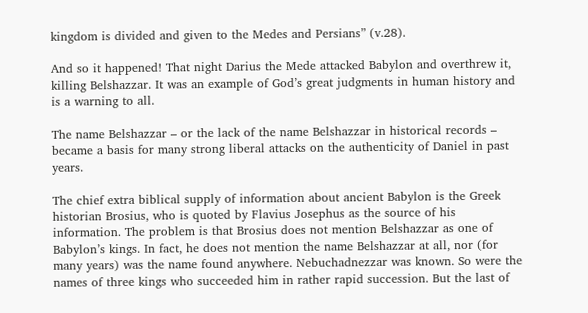kingdom is divided and given to the Medes and Persians” (v.28).

And so it happened! That night Darius the Mede attacked Babylon and overthrew it, killing Belshazzar. It was an example of God’s great judgments in human history and is a warning to all.

The name Belshazzar – or the lack of the name Belshazzar in historical records – became a basis for many strong liberal attacks on the authenticity of Daniel in past years.

The chief extra biblical supply of information about ancient Babylon is the Greek historian Brosius, who is quoted by Flavius Josephus as the source of his information. The problem is that Brosius does not mention Belshazzar as one of Babylon’s kings. In fact, he does not mention the name Belshazzar at all, nor (for many years) was the name found anywhere. Nebuchadnezzar was known. So were the names of three kings who succeeded him in rather rapid succession. But the last of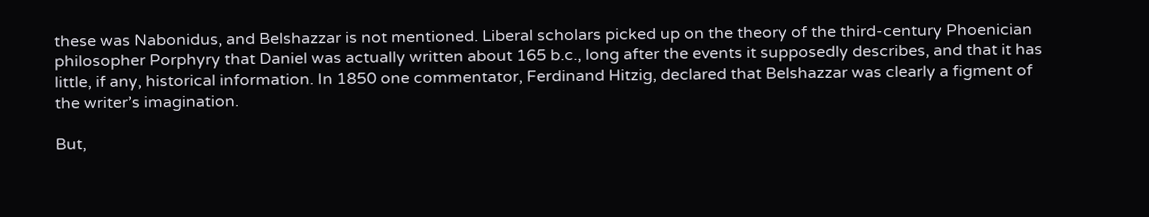these was Nabonidus, and Belshazzar is not mentioned. Liberal scholars picked up on the theory of the third-century Phoenician philosopher Porphyry that Daniel was actually written about 165 b.c., long after the events it supposedly describes, and that it has little, if any, historical information. In 1850 one commentator, Ferdinand Hitzig, declared that Belshazzar was clearly a figment of the writer’s imagination.

But,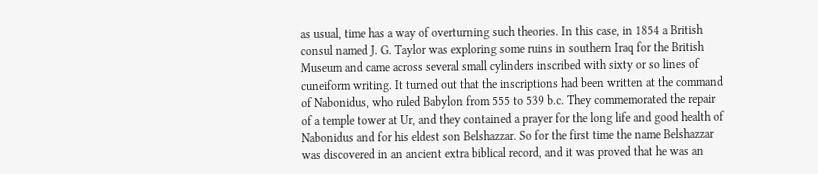as usual, time has a way of overturning such theories. In this case, in 1854 a British consul named J. G. Taylor was exploring some ruins in southern Iraq for the British Museum and came across several small cylinders inscribed with sixty or so lines of cuneiform writing. It turned out that the inscriptions had been written at the command of Nabonidus, who ruled Babylon from 555 to 539 b.c. They commemorated the repair of a temple tower at Ur, and they contained a prayer for the long life and good health of Nabonidus and for his eldest son Belshazzar. So for the first time the name Belshazzar was discovered in an ancient extra biblical record, and it was proved that he was an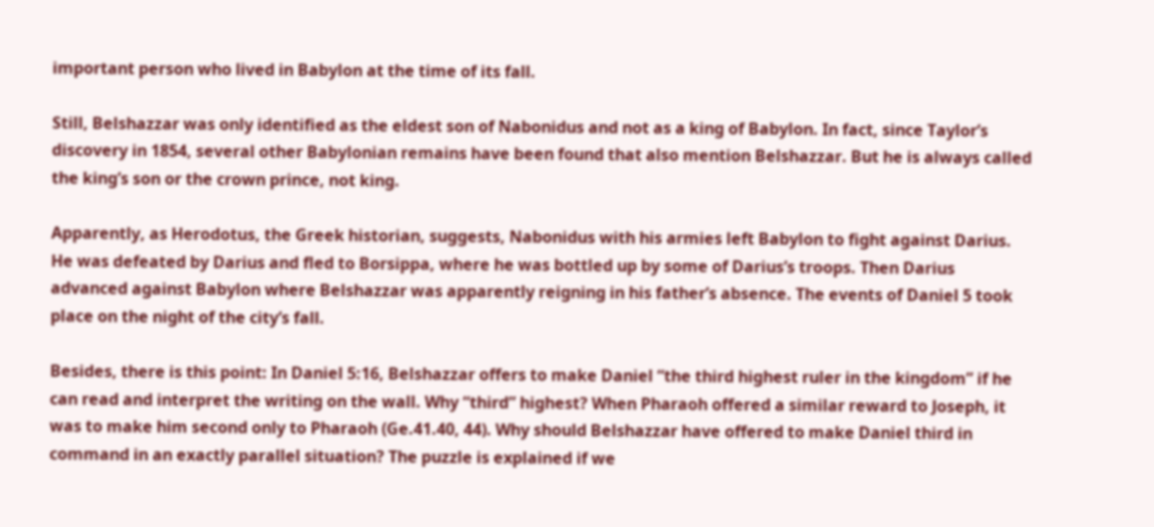important person who lived in Babylon at the time of its fall.

Still, Belshazzar was only identified as the eldest son of Nabonidus and not as a king of Babylon. In fact, since Taylor’s discovery in 1854, several other Babylonian remains have been found that also mention Belshazzar. But he is always called the king’s son or the crown prince, not king.

Apparently, as Herodotus, the Greek historian, suggests, Nabonidus with his armies left Babylon to fight against Darius. He was defeated by Darius and fled to Borsippa, where he was bottled up by some of Darius’s troops. Then Darius advanced against Babylon where Belshazzar was apparently reigning in his father’s absence. The events of Daniel 5 took place on the night of the city’s fall.

Besides, there is this point: In Daniel 5:16, Belshazzar offers to make Daniel “the third highest ruler in the kingdom” if he can read and interpret the writing on the wall. Why “third” highest? When Pharaoh offered a similar reward to Joseph, it was to make him second only to Pharaoh (Ge.41.40, 44). Why should Belshazzar have offered to make Daniel third in command in an exactly parallel situation? The puzzle is explained if we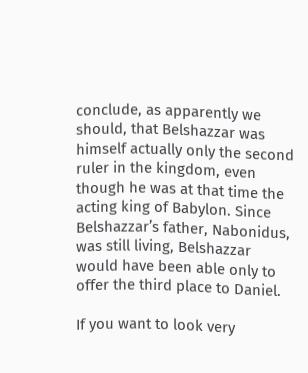conclude, as apparently we should, that Belshazzar was himself actually only the second ruler in the kingdom, even though he was at that time the acting king of Babylon. Since Belshazzar’s father, Nabonidus, was still living, Belshazzar would have been able only to offer the third place to Daniel.

If you want to look very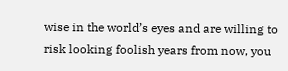wise in the world’s eyes and are willing to risk looking foolish years from now, you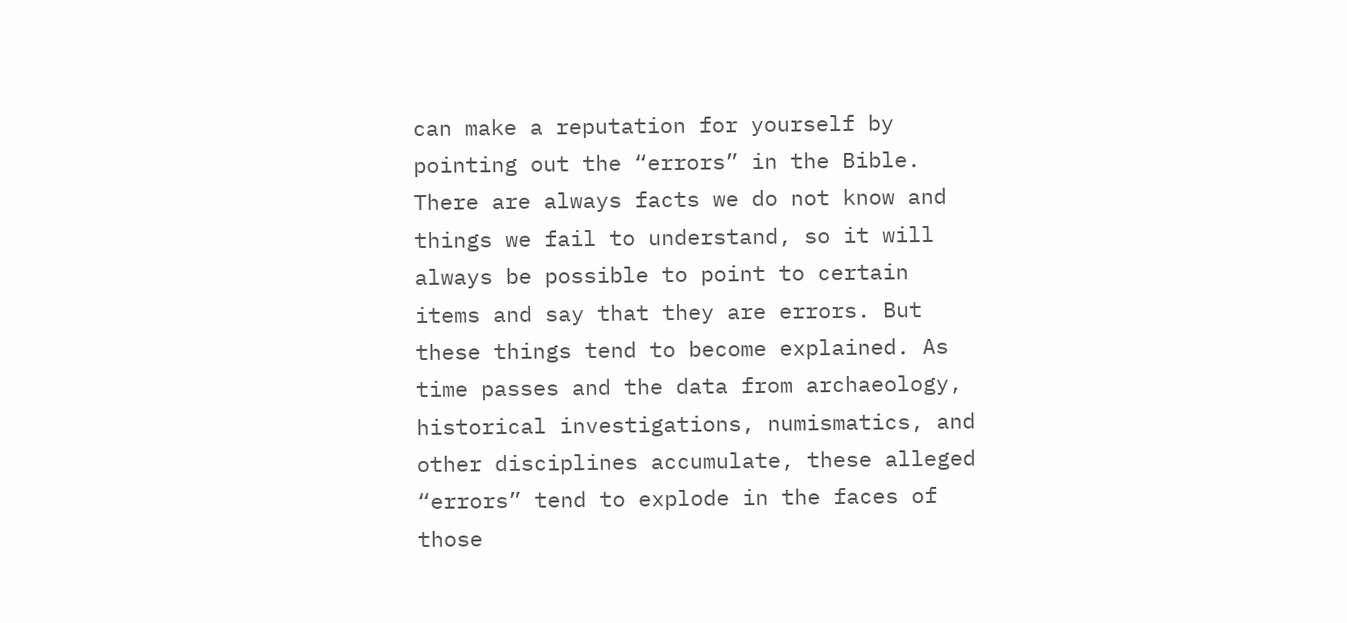can make a reputation for yourself by pointing out the “errors” in the Bible. There are always facts we do not know and things we fail to understand, so it will always be possible to point to certain items and say that they are errors. But these things tend to become explained. As time passes and the data from archaeology, historical investigations, numismatics, and other disciplines accumulate, these alleged “errors” tend to explode in the faces of those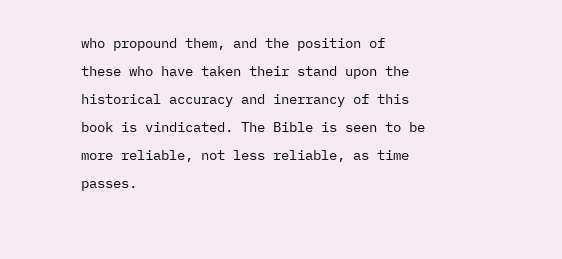who propound them, and the position of these who have taken their stand upon the historical accuracy and inerrancy of this book is vindicated. The Bible is seen to be more reliable, not less reliable, as time passes.